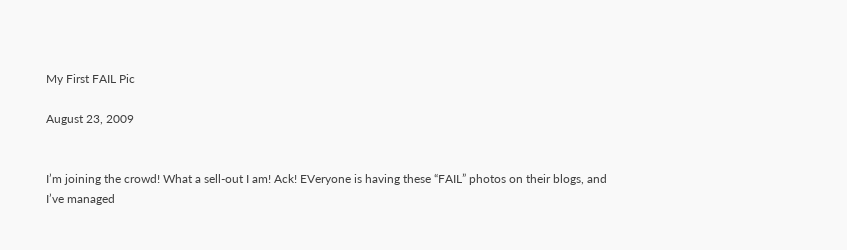My First FAIL Pic

August 23, 2009


I’m joining the crowd! What a sell-out I am! Ack! EVeryone is having these “FAIL” photos on their blogs, and I’ve managed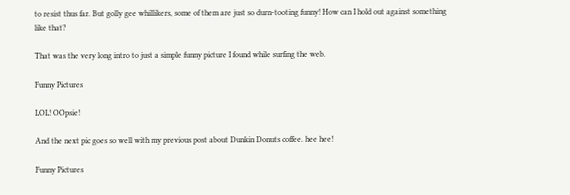to resist thus far. But golly gee whillikers, some of them are just so durn-tooting funny! How can I hold out against something like that?

That was the very long intro to just a simple funny picture I found while surfing the web.

Funny Pictures

LOL! OOpsie!

And the next pic goes so well with my previous post about Dunkin Donuts coffee. hee hee!

Funny Pictures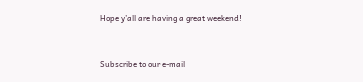Hope y’all are having a great weekend!


Subscribe to our e-mail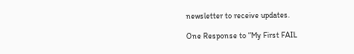newsletter to receive updates.

One Response to “My First FAIL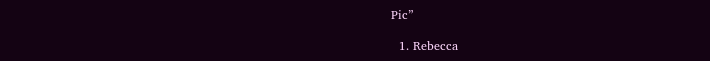Pic”

  1. Rebecca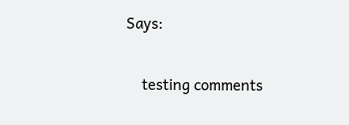Says:

    testing comments